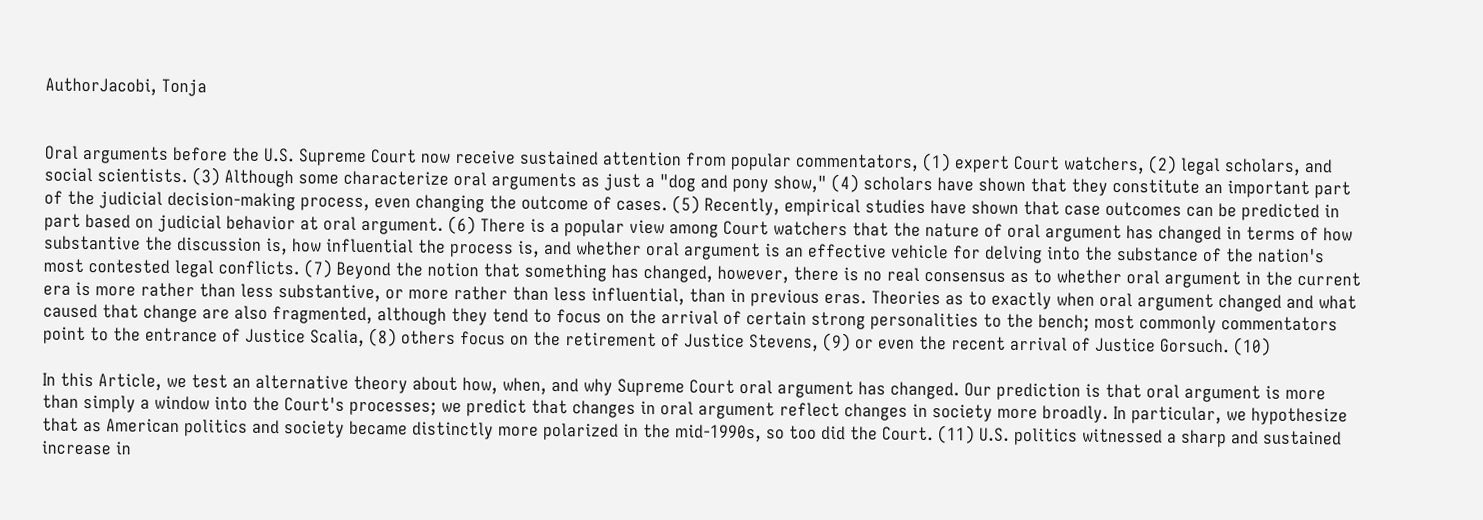AuthorJacobi, Tonja


Oral arguments before the U.S. Supreme Court now receive sustained attention from popular commentators, (1) expert Court watchers, (2) legal scholars, and social scientists. (3) Although some characterize oral arguments as just a "dog and pony show," (4) scholars have shown that they constitute an important part of the judicial decision-making process, even changing the outcome of cases. (5) Recently, empirical studies have shown that case outcomes can be predicted in part based on judicial behavior at oral argument. (6) There is a popular view among Court watchers that the nature of oral argument has changed in terms of how substantive the discussion is, how influential the process is, and whether oral argument is an effective vehicle for delving into the substance of the nation's most contested legal conflicts. (7) Beyond the notion that something has changed, however, there is no real consensus as to whether oral argument in the current era is more rather than less substantive, or more rather than less influential, than in previous eras. Theories as to exactly when oral argument changed and what caused that change are also fragmented, although they tend to focus on the arrival of certain strong personalities to the bench; most commonly commentators point to the entrance of Justice Scalia, (8) others focus on the retirement of Justice Stevens, (9) or even the recent arrival of Justice Gorsuch. (10)

In this Article, we test an alternative theory about how, when, and why Supreme Court oral argument has changed. Our prediction is that oral argument is more than simply a window into the Court's processes; we predict that changes in oral argument reflect changes in society more broadly. In particular, we hypothesize that as American politics and society became distinctly more polarized in the mid-1990s, so too did the Court. (11) U.S. politics witnessed a sharp and sustained increase in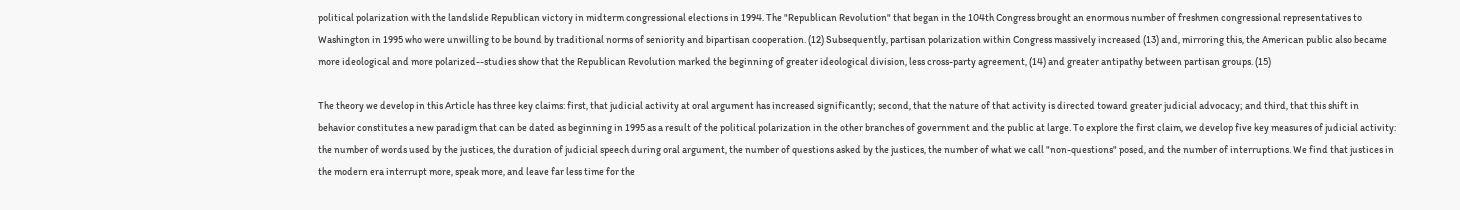political polarization with the landslide Republican victory in midterm congressional elections in 1994. The "Republican Revolution" that began in the 104th Congress brought an enormous number of freshmen congressional representatives to Washington in 1995 who were unwilling to be bound by traditional norms of seniority and bipartisan cooperation. (12) Subsequently, partisan polarization within Congress massively increased (13) and, mirroring this, the American public also became more ideological and more polarized--studies show that the Republican Revolution marked the beginning of greater ideological division, less cross-party agreement, (14) and greater antipathy between partisan groups. (15)

The theory we develop in this Article has three key claims: first, that judicial activity at oral argument has increased significantly; second, that the nature of that activity is directed toward greater judicial advocacy; and third, that this shift in behavior constitutes a new paradigm that can be dated as beginning in 1995 as a result of the political polarization in the other branches of government and the public at large. To explore the first claim, we develop five key measures of judicial activity: the number of words used by the justices, the duration of judicial speech during oral argument, the number of questions asked by the justices, the number of what we call "non-questions" posed, and the number of interruptions. We find that justices in the modern era interrupt more, speak more, and leave far less time for the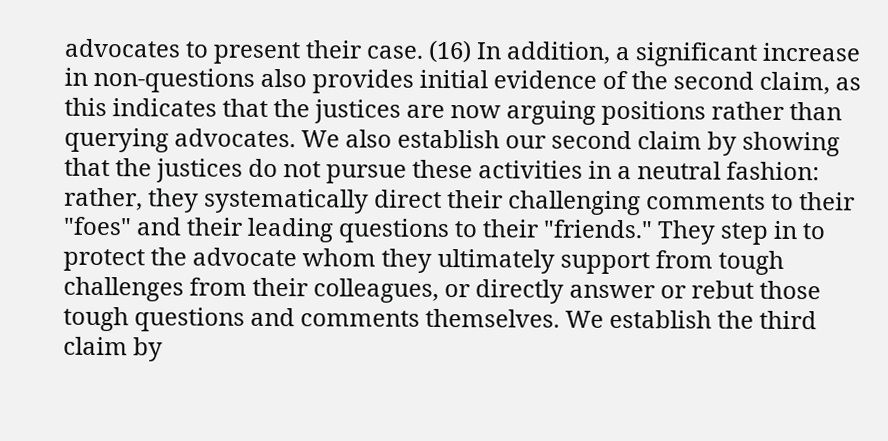advocates to present their case. (16) In addition, a significant increase in non-questions also provides initial evidence of the second claim, as this indicates that the justices are now arguing positions rather than querying advocates. We also establish our second claim by showing that the justices do not pursue these activities in a neutral fashion: rather, they systematically direct their challenging comments to their "foes" and their leading questions to their "friends." They step in to protect the advocate whom they ultimately support from tough challenges from their colleagues, or directly answer or rebut those tough questions and comments themselves. We establish the third claim by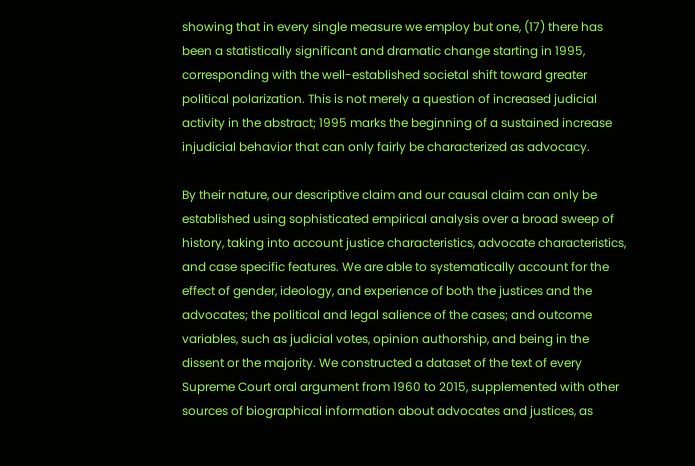showing that in every single measure we employ but one, (17) there has been a statistically significant and dramatic change starting in 1995, corresponding with the well-established societal shift toward greater political polarization. This is not merely a question of increased judicial activity in the abstract; 1995 marks the beginning of a sustained increase injudicial behavior that can only fairly be characterized as advocacy.

By their nature, our descriptive claim and our causal claim can only be established using sophisticated empirical analysis over a broad sweep of history, taking into account justice characteristics, advocate characteristics, and case specific features. We are able to systematically account for the effect of gender, ideology, and experience of both the justices and the advocates; the political and legal salience of the cases; and outcome variables, such as judicial votes, opinion authorship, and being in the dissent or the majority. We constructed a dataset of the text of every Supreme Court oral argument from 1960 to 2015, supplemented with other sources of biographical information about advocates and justices, as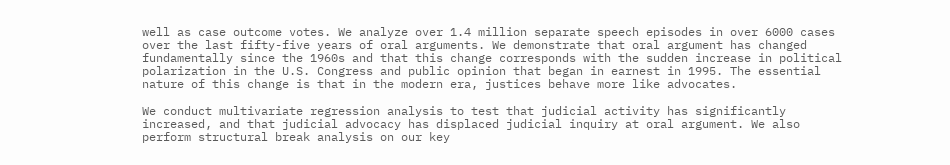well as case outcome votes. We analyze over 1.4 million separate speech episodes in over 6000 cases over the last fifty-five years of oral arguments. We demonstrate that oral argument has changed fundamentally since the 1960s and that this change corresponds with the sudden increase in political polarization in the U.S. Congress and public opinion that began in earnest in 1995. The essential nature of this change is that in the modern era, justices behave more like advocates.

We conduct multivariate regression analysis to test that judicial activity has significantly increased, and that judicial advocacy has displaced judicial inquiry at oral argument. We also perform structural break analysis on our key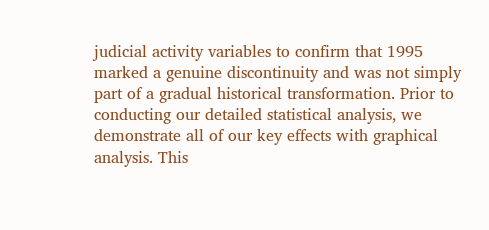judicial activity variables to confirm that 1995 marked a genuine discontinuity and was not simply part of a gradual historical transformation. Prior to conducting our detailed statistical analysis, we demonstrate all of our key effects with graphical analysis. This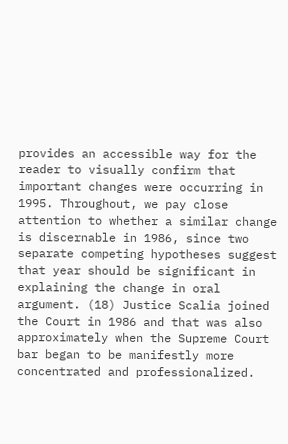provides an accessible way for the reader to visually confirm that important changes were occurring in 1995. Throughout, we pay close attention to whether a similar change is discernable in 1986, since two separate competing hypotheses suggest that year should be significant in explaining the change in oral argument. (18) Justice Scalia joined the Court in 1986 and that was also approximately when the Supreme Court bar began to be manifestly more concentrated and professionalized.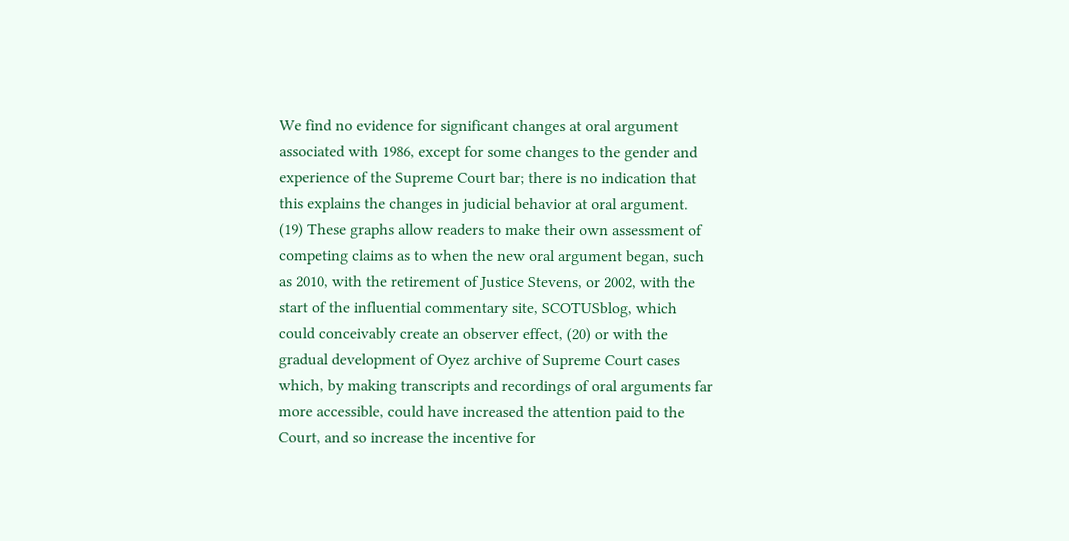We find no evidence for significant changes at oral argument associated with 1986, except for some changes to the gender and experience of the Supreme Court bar; there is no indication that this explains the changes in judicial behavior at oral argument. (19) These graphs allow readers to make their own assessment of competing claims as to when the new oral argument began, such as 2010, with the retirement of Justice Stevens, or 2002, with the start of the influential commentary site, SCOTUSblog, which could conceivably create an observer effect, (20) or with the gradual development of Oyez archive of Supreme Court cases which, by making transcripts and recordings of oral arguments far more accessible, could have increased the attention paid to the Court, and so increase the incentive for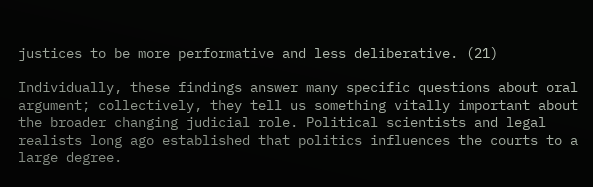justices to be more performative and less deliberative. (21)

Individually, these findings answer many specific questions about oral argument; collectively, they tell us something vitally important about the broader changing judicial role. Political scientists and legal realists long ago established that politics influences the courts to a large degree.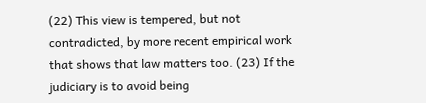(22) This view is tempered, but not contradicted, by more recent empirical work that shows that law matters too. (23) If the judiciary is to avoid being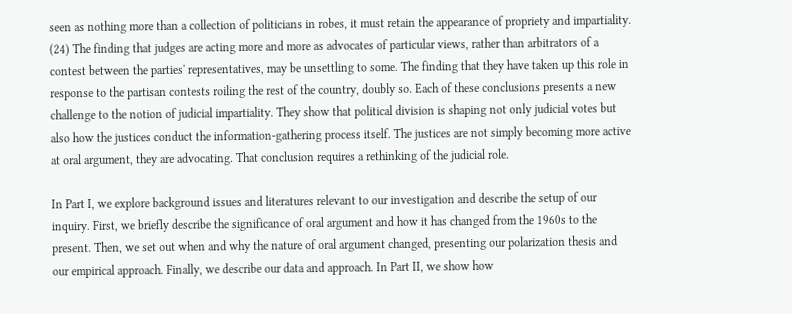seen as nothing more than a collection of politicians in robes, it must retain the appearance of propriety and impartiality. (24) The finding that judges are acting more and more as advocates of particular views, rather than arbitrators of a contest between the parties' representatives, may be unsettling to some. The finding that they have taken up this role in response to the partisan contests roiling the rest of the country, doubly so. Each of these conclusions presents a new challenge to the notion of judicial impartiality. They show that political division is shaping not only judicial votes but also how the justices conduct the information-gathering process itself. The justices are not simply becoming more active at oral argument, they are advocating. That conclusion requires a rethinking of the judicial role.

In Part I, we explore background issues and literatures relevant to our investigation and describe the setup of our inquiry. First, we briefly describe the significance of oral argument and how it has changed from the 1960s to the present. Then, we set out when and why the nature of oral argument changed, presenting our polarization thesis and our empirical approach. Finally, we describe our data and approach. In Part II, we show how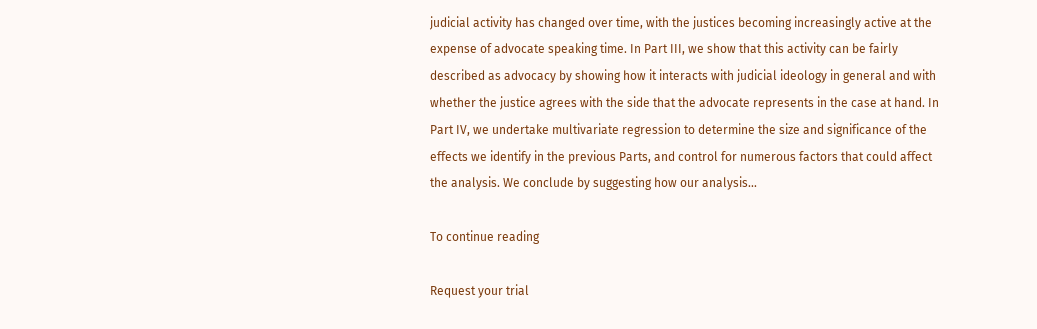judicial activity has changed over time, with the justices becoming increasingly active at the expense of advocate speaking time. In Part III, we show that this activity can be fairly described as advocacy by showing how it interacts with judicial ideology in general and with whether the justice agrees with the side that the advocate represents in the case at hand. In Part IV, we undertake multivariate regression to determine the size and significance of the effects we identify in the previous Parts, and control for numerous factors that could affect the analysis. We conclude by suggesting how our analysis...

To continue reading

Request your trial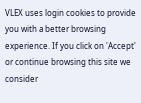VLEX uses login cookies to provide you with a better browsing experience. If you click on 'Accept' or continue browsing this site we consider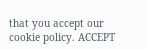that you accept our cookie policy. ACCEPT